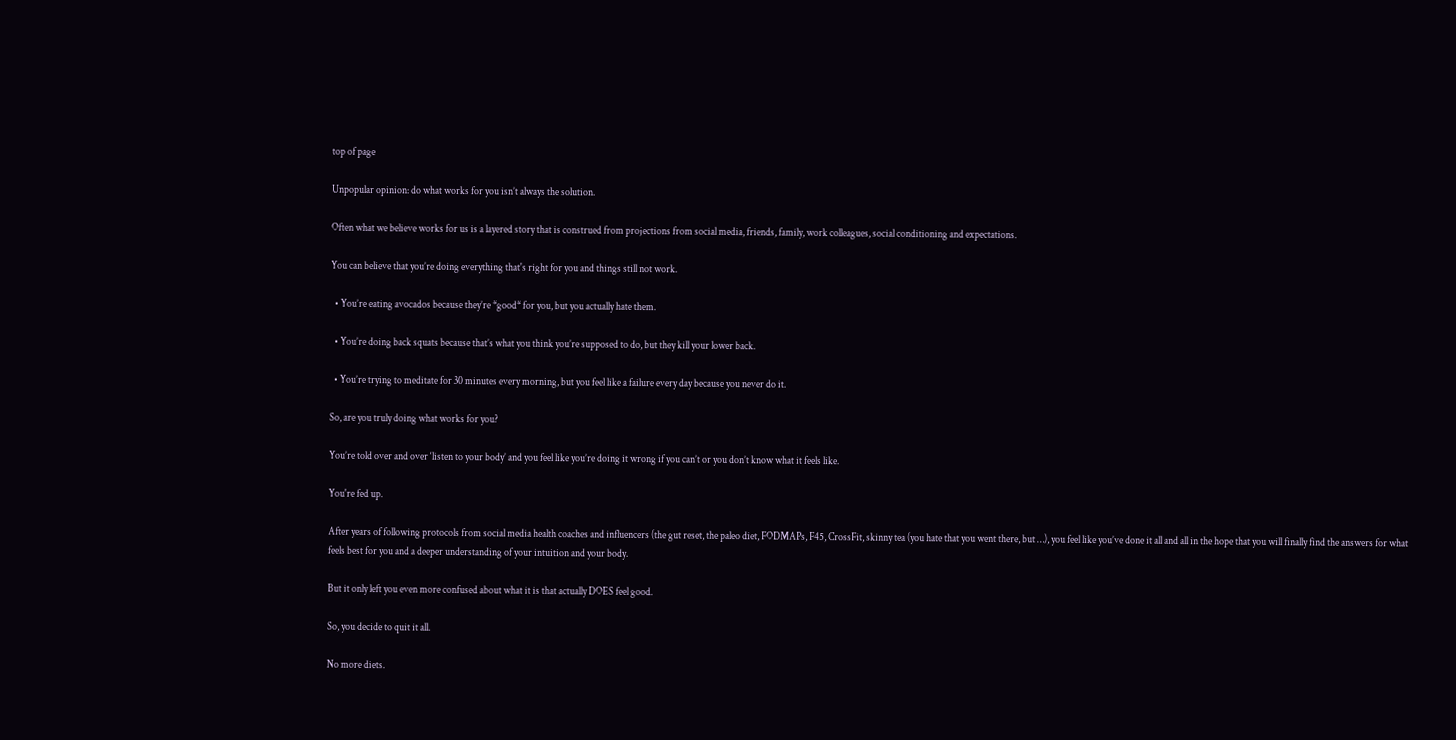top of page

Unpopular opinion: do what works for you isn’t always the solution.

Often what we believe works for us is a layered story that is construed from projections from social media, friends, family, work colleagues, social conditioning and expectations.

You can believe that you’re doing everything that's right for you and things still not work.

  • You’re eating avocados because they’re *good* for you, but you actually hate them.

  • You’re doing back squats because that’s what you think you’re supposed to do, but they kill your lower back.

  • You’re trying to meditate for 30 minutes every morning, but you feel like a failure every day because you never do it.

So, are you truly doing what works for you?

You’re told over and over ‘listen to your body’ and you feel like you’re doing it wrong if you can’t or you don’t know what it feels like.

You're fed up.

After years of following protocols from social media health coaches and influencers (the gut reset, the paleo diet, FODMAPs, F45, CrossFit, skinny tea (you hate that you went there, but …), you feel like you’ve done it all and all in the hope that you will finally find the answers for what feels best for you and a deeper understanding of your intuition and your body.

But it only left you even more confused about what it is that actually DOES feel good.

So, you decide to quit it all.

No more diets.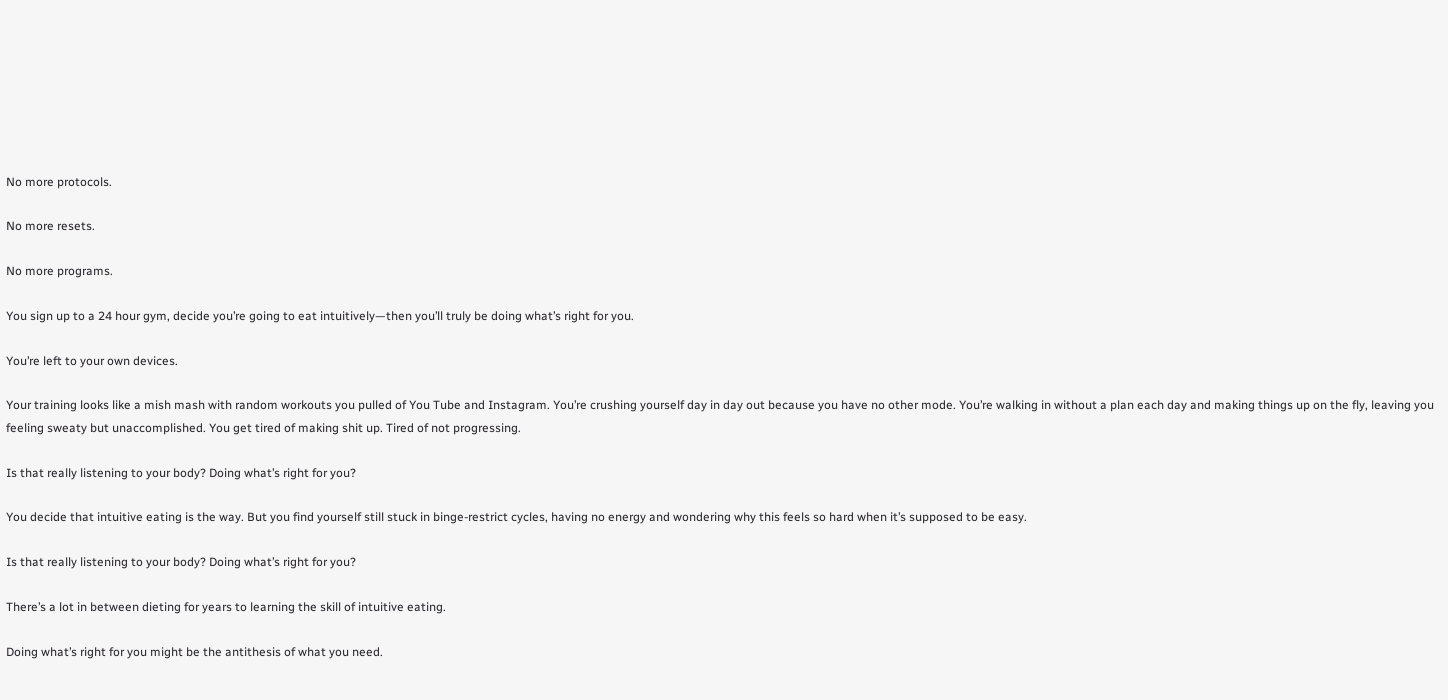No more protocols.

No more resets.

No more programs.

You sign up to a 24 hour gym, decide you’re going to eat intuitively—then you’ll truly be doing what’s right for you.

You’re left to your own devices.

Your training looks like a mish mash with random workouts you pulled of You Tube and Instagram. You’re crushing yourself day in day out because you have no other mode. You’re walking in without a plan each day and making things up on the fly, leaving you feeling sweaty but unaccomplished. You get tired of making shit up. Tired of not progressing.

Is that really listening to your body? Doing what’s right for you?

You decide that intuitive eating is the way. But you find yourself still stuck in binge-restrict cycles, having no energy and wondering why this feels so hard when it’s supposed to be easy.

Is that really listening to your body? Doing what’s right for you?

There’s a lot in between dieting for years to learning the skill of intuitive eating.

Doing what’s right for you might be the antithesis of what you need.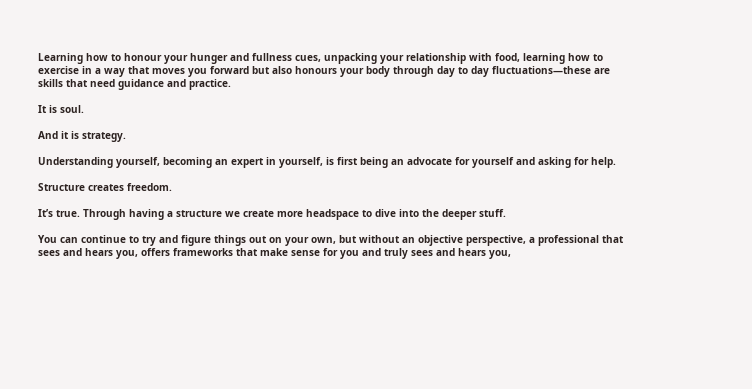Learning how to honour your hunger and fullness cues, unpacking your relationship with food, learning how to exercise in a way that moves you forward but also honours your body through day to day fluctuations—these are skills that need guidance and practice.

It is soul.

And it is strategy.

Understanding yourself, becoming an expert in yourself, is first being an advocate for yourself and asking for help.

Structure creates freedom.

It’s true. Through having a structure we create more headspace to dive into the deeper stuff.

You can continue to try and figure things out on your own, but without an objective perspective, a professional that sees and hears you, offers frameworks that make sense for you and truly sees and hears you,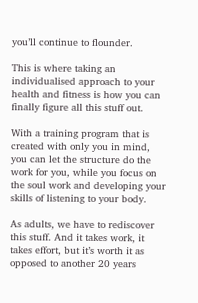you’ll continue to flounder.

This is where taking an individualised approach to your health and fitness is how you can finally figure all this stuff out.

With a training program that is created with only you in mind, you can let the structure do the work for you, while you focus on the soul work and developing your skills of listening to your body.

As adults, we have to rediscover this stuff. And it takes work, it takes effort, but it’s worth it as opposed to another 20 years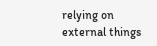relying on external things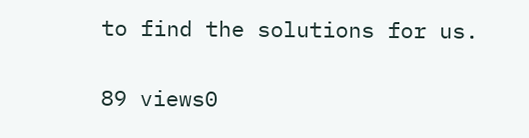to find the solutions for us.

89 views0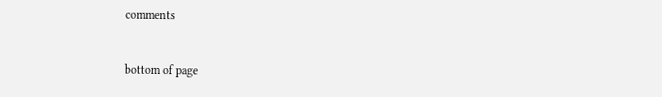comments


bottom of page